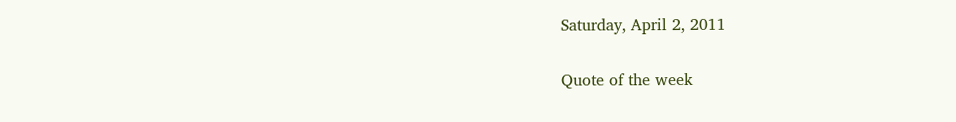Saturday, April 2, 2011

Quote of the week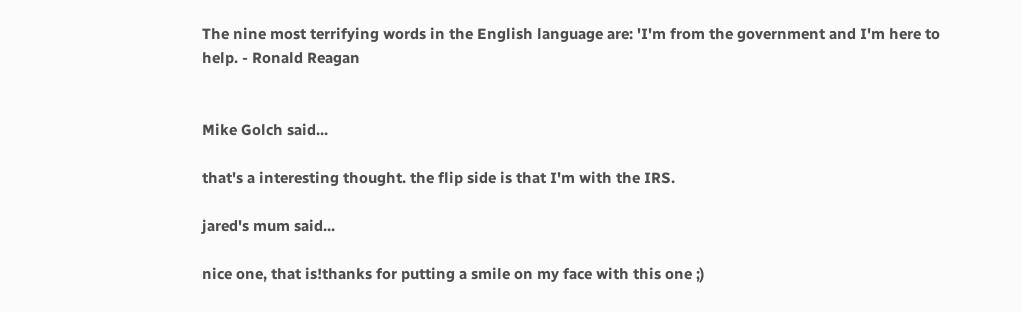The nine most terrifying words in the English language are: 'I'm from the government and I'm here to help. - Ronald Reagan


Mike Golch said...

that's a interesting thought. the flip side is that I'm with the IRS.

jared's mum said...

nice one, that is!thanks for putting a smile on my face with this one ;)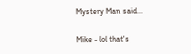Mystery Man said...

Mike - lol that's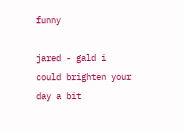funny

jared - gald i could brighten your day a bit